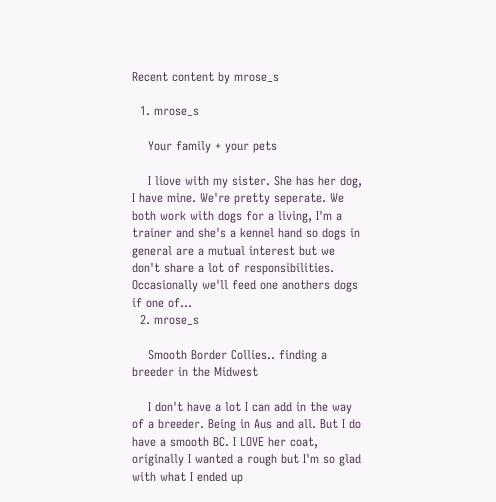Recent content by mrose_s

  1. mrose_s

    Your family + your pets

    I liove with my sister. She has her dog, I have mine. We're pretty seperate. We both work with dogs for a living, I'm a trainer and she's a kennel hand so dogs in general are a mutual interest but we don't share a lot of responsibilities. Occasionally we'll feed one anothers dogs if one of...
  2. mrose_s

    Smooth Border Collies.. finding a breeder in the Midwest

    I don't have a lot I can add in the way of a breeder. Being in Aus and all. But I do have a smooth BC. I LOVE her coat, originally I wanted a rough but I'm so glad with what I ended up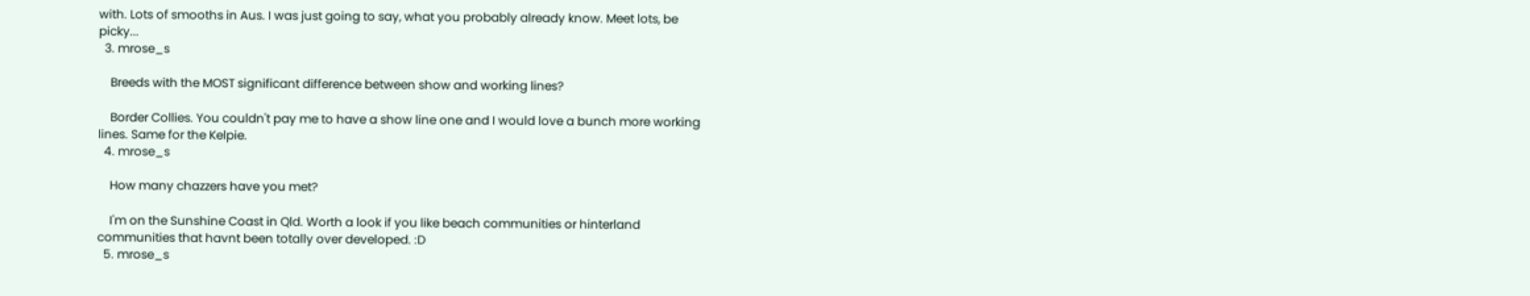with. Lots of smooths in Aus. I was just going to say, what you probably already know. Meet lots, be picky...
  3. mrose_s

    Breeds with the MOST significant difference between show and working lines?

    Border Collies. You couldn't pay me to have a show line one and I would love a bunch more working lines. Same for the Kelpie.
  4. mrose_s

    How many chazzers have you met?

    I'm on the Sunshine Coast in Qld. Worth a look if you like beach communities or hinterland communities that havnt been totally over developed. :D
  5. mrose_s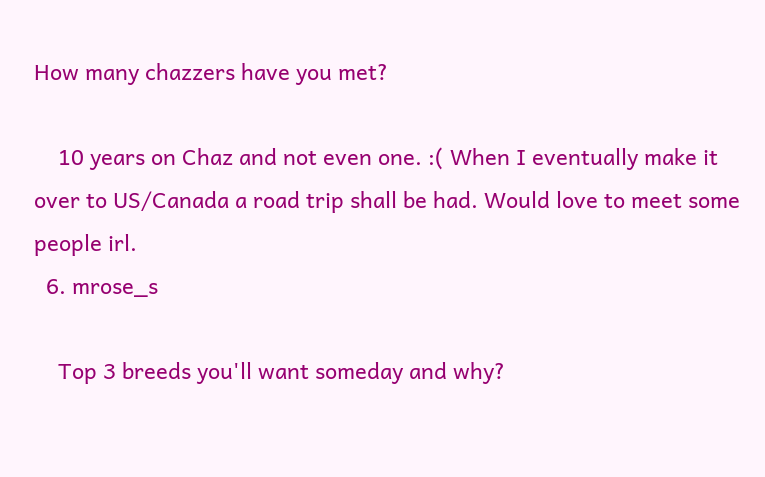How many chazzers have you met?

    10 years on Chaz and not even one. :( When I eventually make it over to US/Canada a road trip shall be had. Would love to meet some people irl.
  6. mrose_s

    Top 3 breeds you'll want someday and why?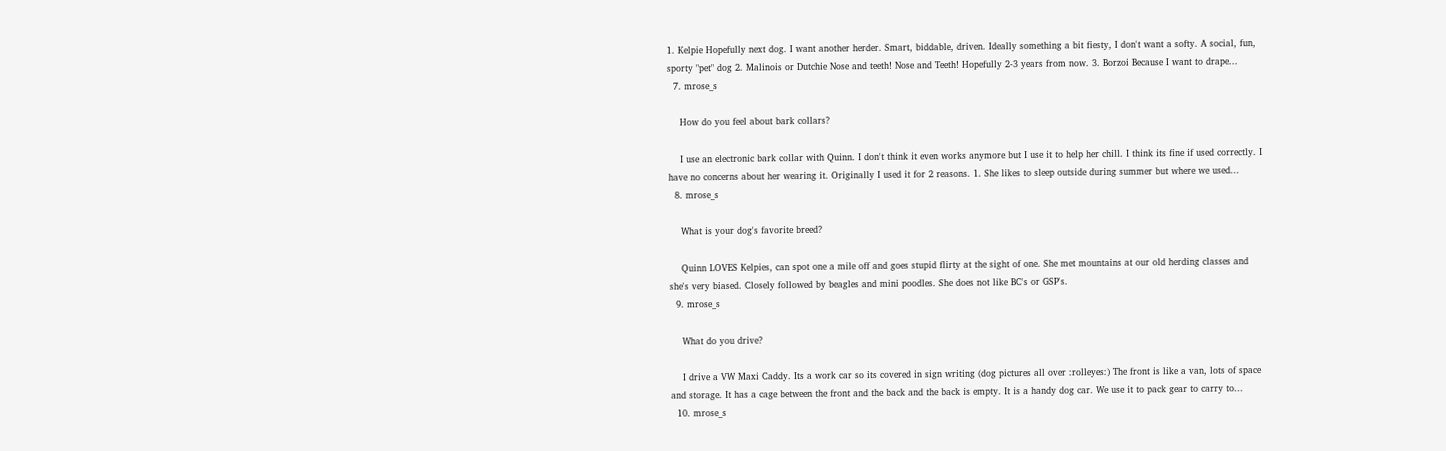1. Kelpie Hopefully next dog. I want another herder. Smart, biddable, driven. Ideally something a bit fiesty, I don't want a softy. A social, fun, sporty "pet" dog 2. Malinois or Dutchie Nose and teeth! Nose and Teeth! Hopefully 2-3 years from now. 3. Borzoi Because I want to drape...
  7. mrose_s

    How do you feel about bark collars?

    I use an electronic bark collar with Quinn. I don't think it even works anymore but I use it to help her chill. I think its fine if used correctly. I have no concerns about her wearing it. Originally I used it for 2 reasons. 1. She likes to sleep outside during summer but where we used...
  8. mrose_s

    What is your dog's favorite breed?

    Quinn LOVES Kelpies, can spot one a mile off and goes stupid flirty at the sight of one. She met mountains at our old herding classes and she's very biased. Closely followed by beagles and mini poodles. She does not like BC's or GSP's.
  9. mrose_s

    What do you drive?

    I drive a VW Maxi Caddy. Its a work car so its covered in sign writing (dog pictures all over :rolleyes:) The front is like a van, lots of space and storage. It has a cage between the front and the back and the back is empty. It is a handy dog car. We use it to pack gear to carry to...
  10. mrose_s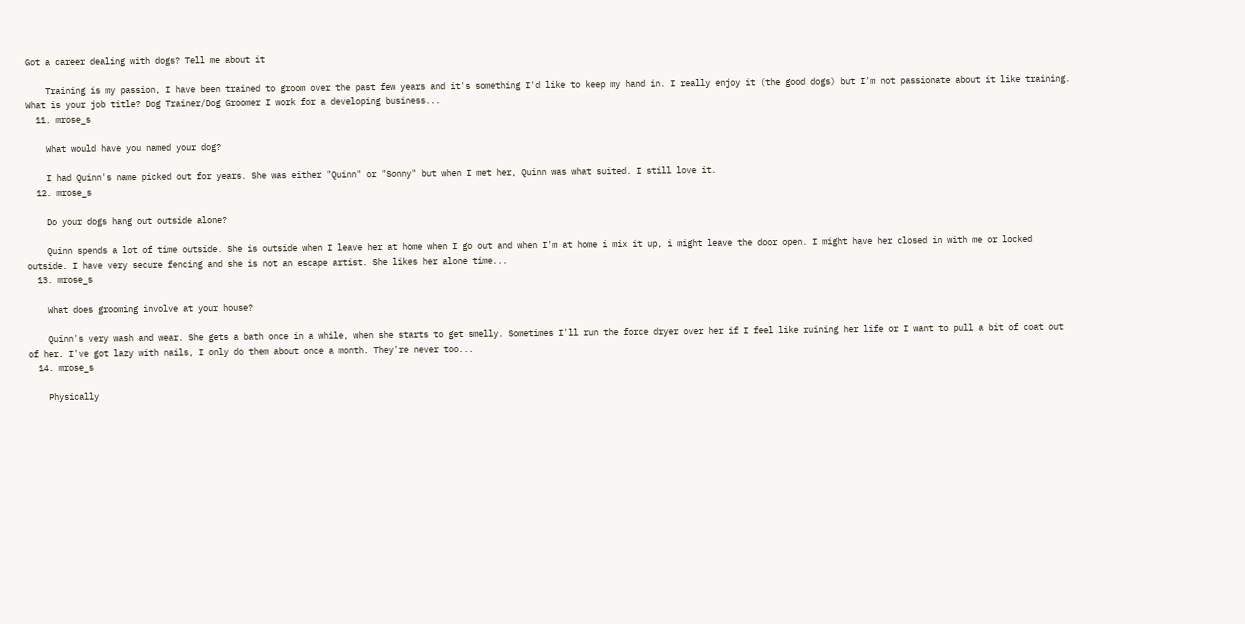Got a career dealing with dogs? Tell me about it

    Training is my passion, I have been trained to groom over the past few years and it's something I'd like to keep my hand in. I really enjoy it (the good dogs) but I'm not passionate about it like training. What is your job title? Dog Trainer/Dog Groomer I work for a developing business...
  11. mrose_s

    What would have you named your dog?

    I had Quinn's name picked out for years. She was either "Quinn" or "Sonny" but when I met her, Quinn was what suited. I still love it.
  12. mrose_s

    Do your dogs hang out outside alone?

    Quinn spends a lot of time outside. She is outside when I leave her at home when I go out and when I'm at home i mix it up, i might leave the door open. I might have her closed in with me or locked outside. I have very secure fencing and she is not an escape artist. She likes her alone time...
  13. mrose_s

    What does grooming involve at your house?

    Quinn's very wash and wear. She gets a bath once in a while, when she starts to get smelly. Sometimes I'll run the force dryer over her if I feel like ruining her life or I want to pull a bit of coat out of her. I've got lazy with nails, I only do them about once a month. They're never too...
  14. mrose_s

    Physically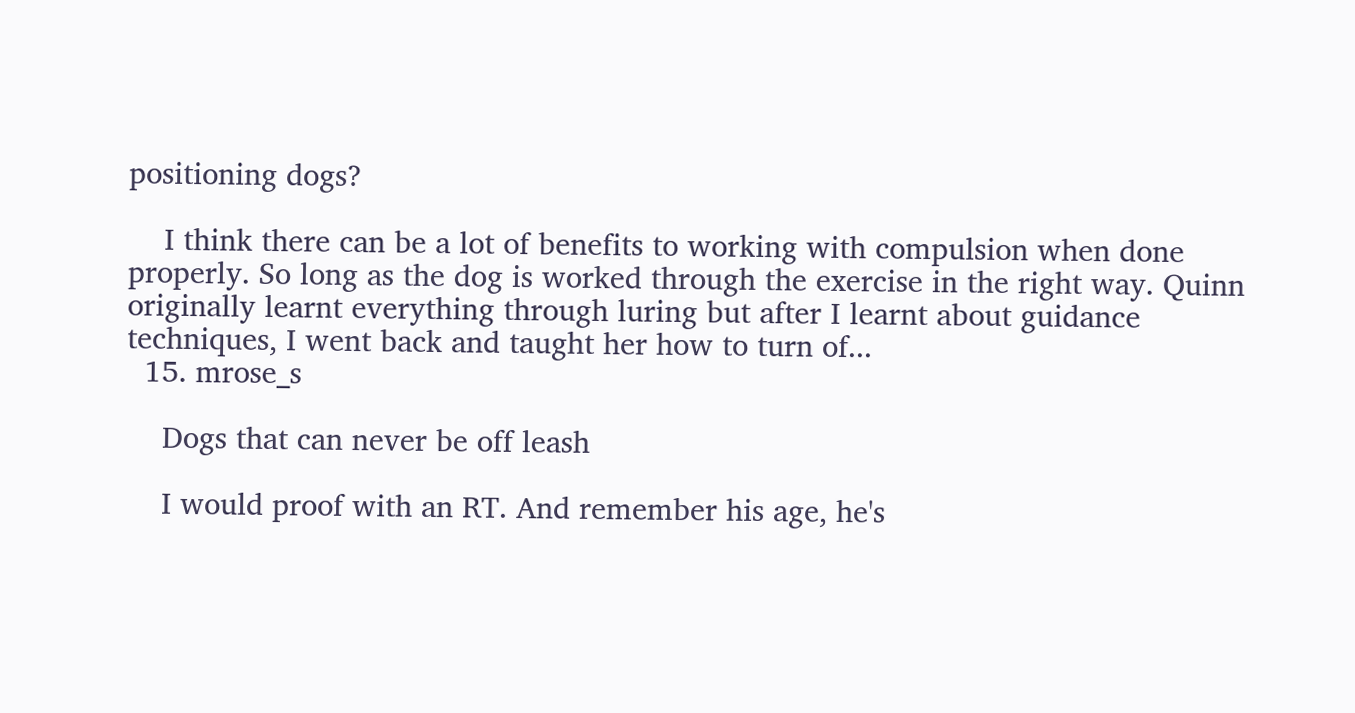positioning dogs?

    I think there can be a lot of benefits to working with compulsion when done properly. So long as the dog is worked through the exercise in the right way. Quinn originally learnt everything through luring but after I learnt about guidance techniques, I went back and taught her how to turn of...
  15. mrose_s

    Dogs that can never be off leash

    I would proof with an RT. And remember his age, he's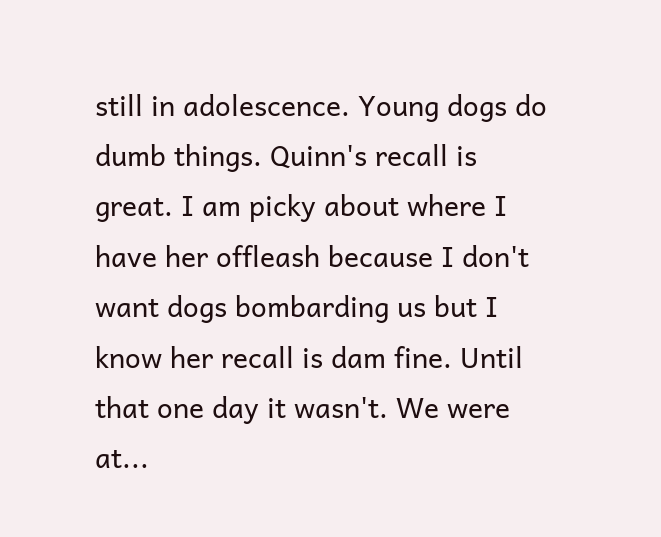still in adolescence. Young dogs do dumb things. Quinn's recall is great. I am picky about where I have her offleash because I don't want dogs bombarding us but I know her recall is dam fine. Until that one day it wasn't. We were at...